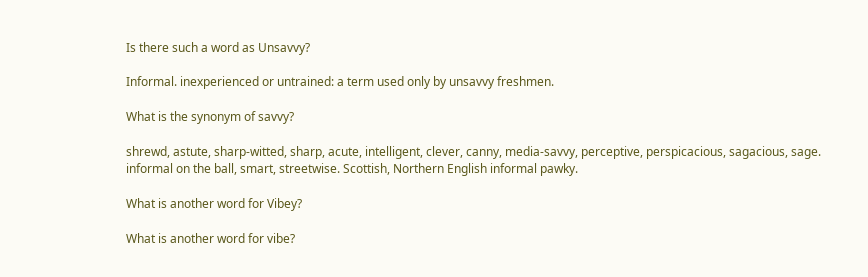Is there such a word as Unsavvy?

Informal. inexperienced or untrained: a term used only by unsavvy freshmen.

What is the synonym of savvy?

shrewd, astute, sharp-witted, sharp, acute, intelligent, clever, canny, media-savvy, perceptive, perspicacious, sagacious, sage. informal on the ball, smart, streetwise. Scottish, Northern English informal pawky.

What is another word for Vibey?

What is another word for vibe?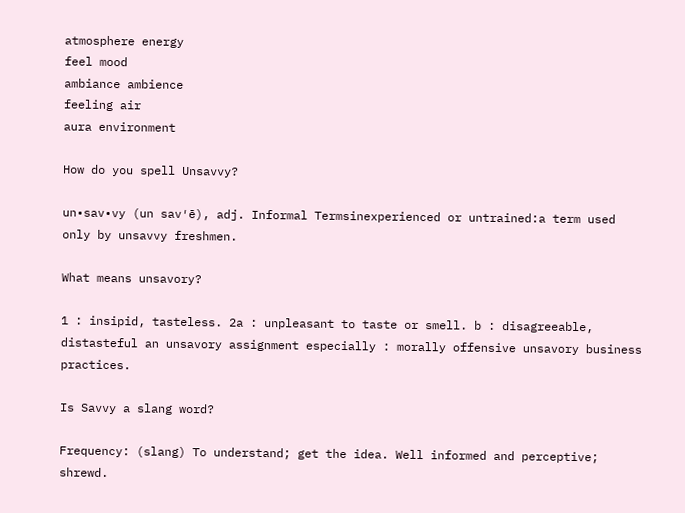atmosphere energy
feel mood
ambiance ambience
feeling air
aura environment

How do you spell Unsavvy?

un•sav•vy (un sav′ē), adj. Informal Termsinexperienced or untrained:a term used only by unsavvy freshmen.

What means unsavory?

1 : insipid, tasteless. 2a : unpleasant to taste or smell. b : disagreeable, distasteful an unsavory assignment especially : morally offensive unsavory business practices.

Is Savvy a slang word?

Frequency: (slang) To understand; get the idea. Well informed and perceptive; shrewd.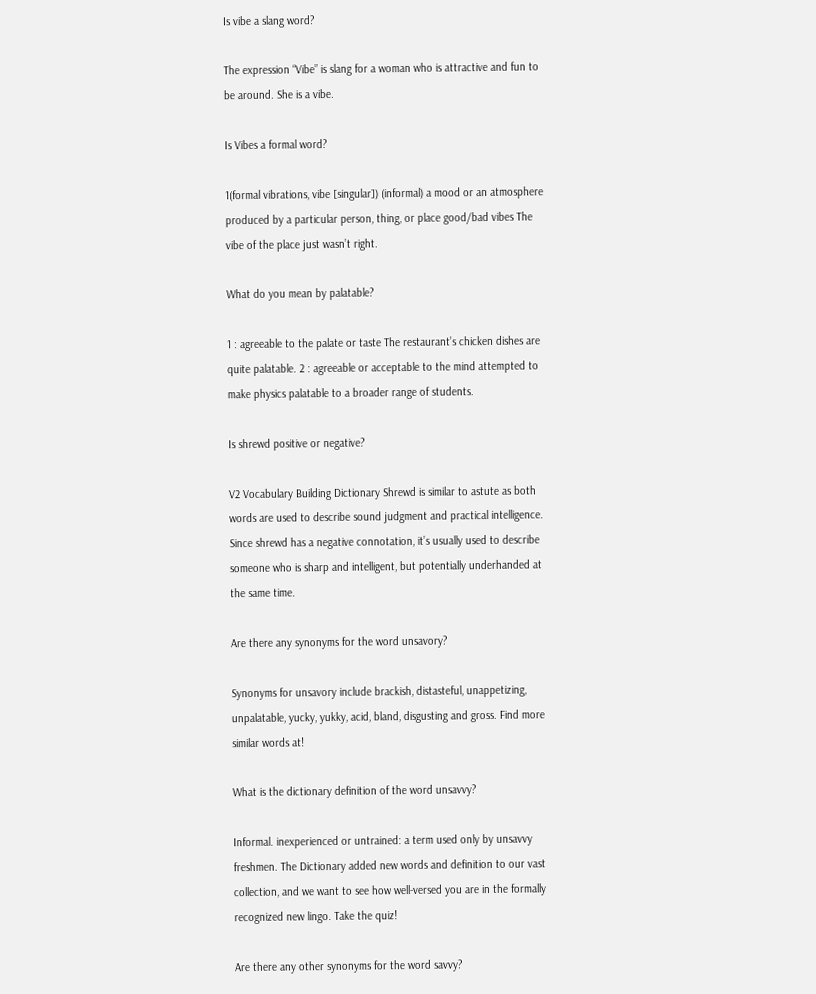Is vibe a slang word?

The expression “Vibe” is slang for a woman who is attractive and fun to be around. She is a vibe.

Is Vibes a formal word?

1(formal vibrations, vibe [singular]) (informal) a mood or an atmosphere produced by a particular person, thing, or place good/bad vibes The vibe of the place just wasn’t right.

What do you mean by palatable?

1 : agreeable to the palate or taste The restaurant’s chicken dishes are quite palatable. 2 : agreeable or acceptable to the mind attempted to make physics palatable to a broader range of students.

Is shrewd positive or negative?

V2 Vocabulary Building Dictionary Shrewd is similar to astute as both words are used to describe sound judgment and practical intelligence. Since shrewd has a negative connotation, it’s usually used to describe someone who is sharp and intelligent, but potentially underhanded at the same time.

Are there any synonyms for the word unsavory?

Synonyms for unsavory include brackish, distasteful, unappetizing, unpalatable, yucky, yukky, acid, bland, disgusting and gross. Find more similar words at!

What is the dictionary definition of the word unsavvy?

Informal. inexperienced or untrained: a term used only by unsavvy freshmen. The Dictionary added new words and definition to our vast collection, and we want to see how well-versed you are in the formally recognized new lingo. Take the quiz!

Are there any other synonyms for the word savvy?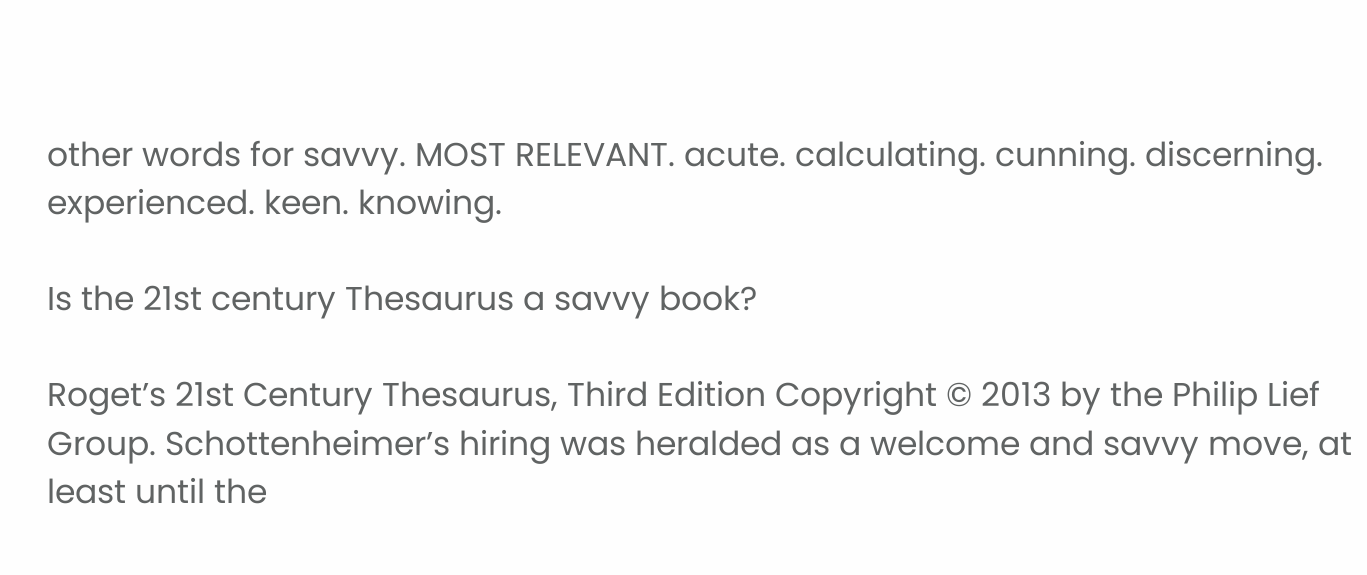other words for savvy. MOST RELEVANT. acute. calculating. cunning. discerning. experienced. keen. knowing.

Is the 21st century Thesaurus a savvy book?

Roget’s 21st Century Thesaurus, Third Edition Copyright © 2013 by the Philip Lief Group. Schottenheimer’s hiring was heralded as a welcome and savvy move, at least until the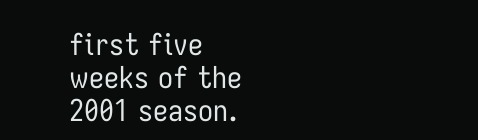first five weeks of the 2001 season.